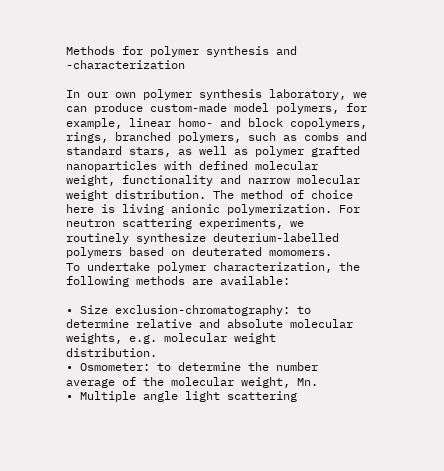Methods for polymer synthesis and -characterization

In our own polymer synthesis laboratory, we can produce custom-made model polymers, for example, linear homo- and block copolymers, rings, branched polymers, such as combs and standard stars, as well as polymer grafted nanoparticles with defined molecular weight, functionality and narrow molecular weight distribution. The method of choice here is living anionic polymerization. For neutron scattering experiments, we routinely synthesize deuterium-labelled polymers based on deuterated momomers.
To undertake polymer characterization, the following methods are available:

• Size exclusion-chromatography: to determine relative and absolute molecular weights, e.g. molecular weight distribution.
• Osmometer: to determine the number average of the molecular weight, Mn.
• Multiple angle light scattering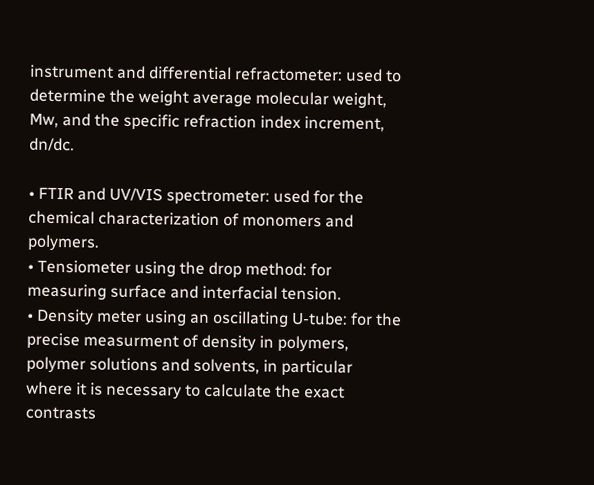instrument and differential refractometer: used to determine the weight average molecular weight, Mw, and the specific refraction index increment, dn/dc.

• FTIR and UV/VIS spectrometer: used for the chemical characterization of monomers and polymers.
• Tensiometer using the drop method: for measuring surface and interfacial tension.
• Density meter using an oscillating U-tube: for the precise measurment of density in polymers, polymer solutions and solvents, in particular where it is necessary to calculate the exact contrasts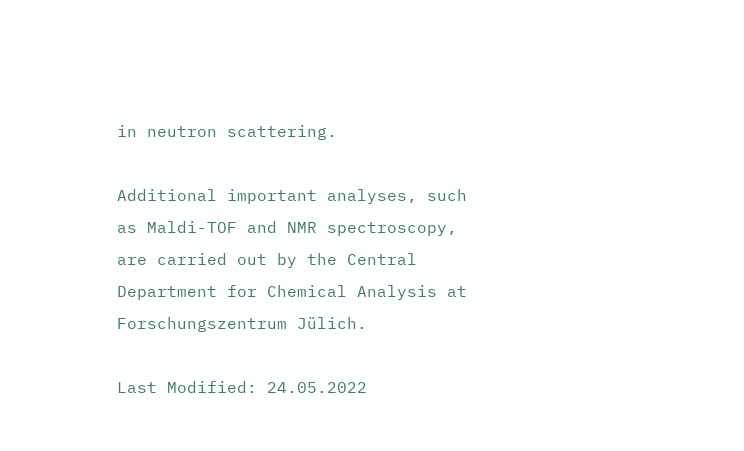in neutron scattering.

Additional important analyses, such as Maldi-TOF and NMR spectroscopy, are carried out by the Central Department for Chemical Analysis at Forschungszentrum Jülich.

Last Modified: 24.05.2022